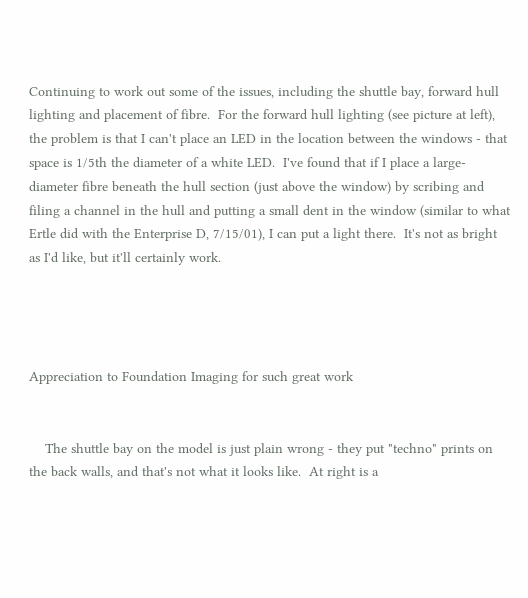Continuing to work out some of the issues, including the shuttle bay, forward hull lighting and placement of fibre.  For the forward hull lighting (see picture at left), the problem is that I can't place an LED in the location between the windows - that space is 1/5th the diameter of a white LED.  I've found that if I place a large-diameter fibre beneath the hull section (just above the window) by scribing and filing a channel in the hull and putting a small dent in the window (similar to what Ertle did with the Enterprise D, 7/15/01), I can put a light there.  It's not as bright as I'd like, but it'll certainly work.




Appreciation to Foundation Imaging for such great work


    The shuttle bay on the model is just plain wrong - they put "techno" prints on the back walls, and that's not what it looks like.  At right is a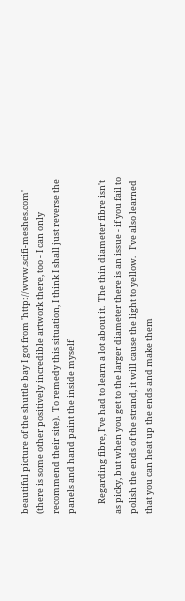beautiful picture of the shuttle bay I got from 'http://www.scifi-meshes.com' (there is some other positively incredible artwork there, too - I can only recommend their site).  To remedy this situation, I think I shall just reverse the panels and hand paint the inside myself

     Regarding fibre, I've had to learn a lot about it.  The thin diameter fibre isn't as picky, but when you get to the larger diameter there is an issue - if you fail to polish the ends of the strand, it will cause the light to yellow.   I've also learned that you can heat up the ends and make them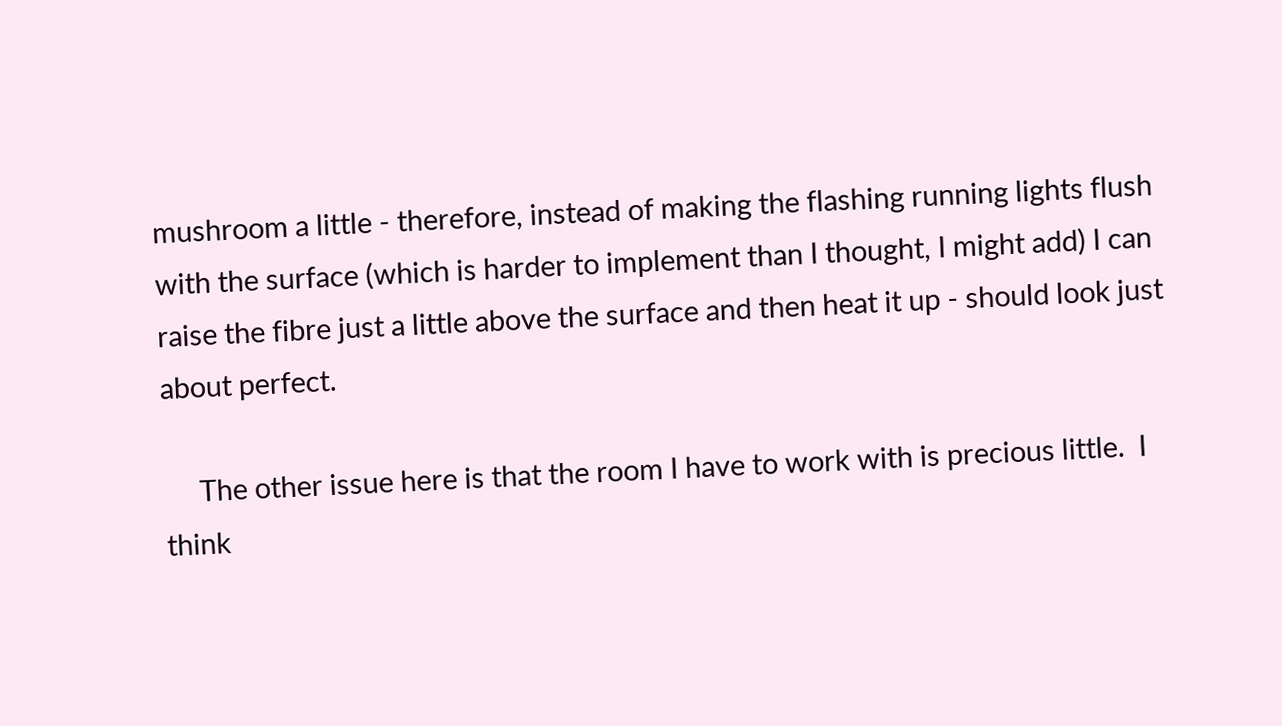mushroom a little - therefore, instead of making the flashing running lights flush with the surface (which is harder to implement than I thought, I might add) I can raise the fibre just a little above the surface and then heat it up - should look just about perfect.

     The other issue here is that the room I have to work with is precious little.  I think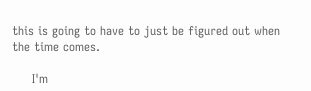this is going to have to just be figured out when the time comes.

     I'm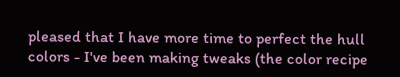pleased that I have more time to perfect the hull colors - I've been making tweaks (the color recipe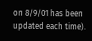on 8/9/01 has been updated each time).